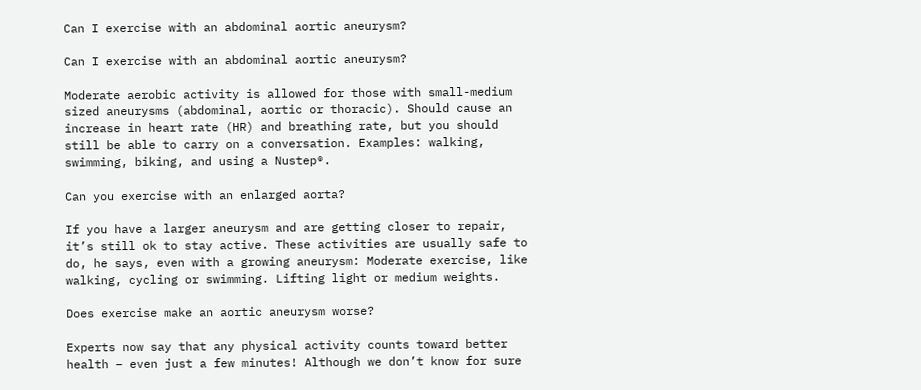Can I exercise with an abdominal aortic aneurysm?

Can I exercise with an abdominal aortic aneurysm?

Moderate aerobic activity is allowed for those with small-medium sized aneurysms (abdominal, aortic or thoracic). Should cause an increase in heart rate (HR) and breathing rate, but you should still be able to carry on a conversation. Examples: walking, swimming, biking, and using a Nustep®.

Can you exercise with an enlarged aorta?

If you have a larger aneurysm and are getting closer to repair, it’s still ok to stay active. These activities are usually safe to do, he says, even with a growing aneurysm: Moderate exercise, like walking, cycling or swimming. Lifting light or medium weights.

Does exercise make an aortic aneurysm worse?

Experts now say that any physical activity counts toward better health – even just a few minutes! Although we don’t know for sure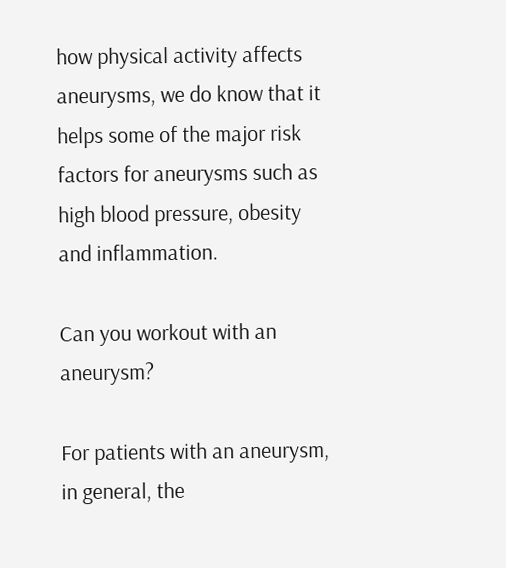how physical activity affects aneurysms, we do know that it helps some of the major risk factors for aneurysms such as high blood pressure, obesity and inflammation.

Can you workout with an aneurysm?

For patients with an aneurysm, in general, the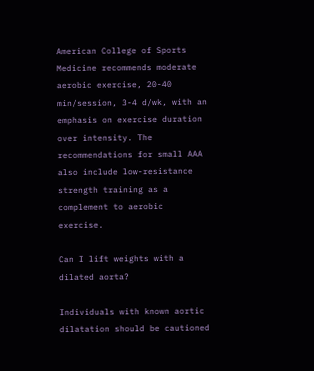American College of Sports Medicine recommends moderate aerobic exercise, 20-40 min/session, 3-4 d/wk, with an emphasis on exercise duration over intensity. The recommendations for small AAA also include low-resistance strength training as a complement to aerobic exercise.

Can I lift weights with a dilated aorta?

Individuals with known aortic dilatation should be cautioned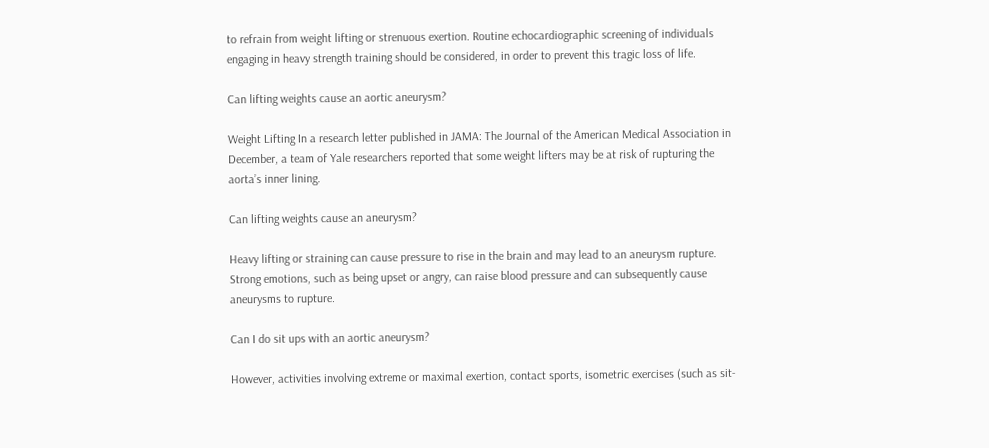to refrain from weight lifting or strenuous exertion. Routine echocardiographic screening of individuals engaging in heavy strength training should be considered, in order to prevent this tragic loss of life.

Can lifting weights cause an aortic aneurysm?

Weight Lifting In a research letter published in JAMA: The Journal of the American Medical Association in December, a team of Yale researchers reported that some weight lifters may be at risk of rupturing the aorta’s inner lining.

Can lifting weights cause an aneurysm?

Heavy lifting or straining can cause pressure to rise in the brain and may lead to an aneurysm rupture. Strong emotions, such as being upset or angry, can raise blood pressure and can subsequently cause aneurysms to rupture.

Can I do sit ups with an aortic aneurysm?

However, activities involving extreme or maximal exertion, contact sports, isometric exercises (such as sit-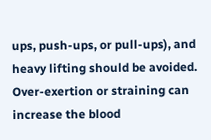ups, push-ups, or pull-ups), and heavy lifting should be avoided. Over-exertion or straining can increase the blood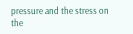pressure and the stress on the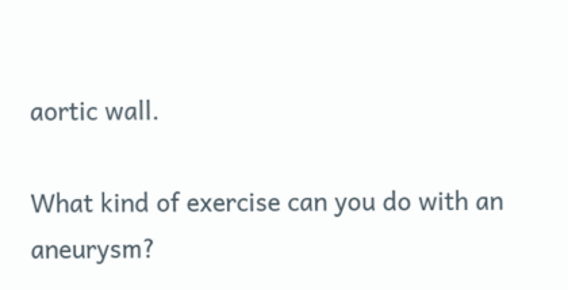aortic wall.

What kind of exercise can you do with an aneurysm?